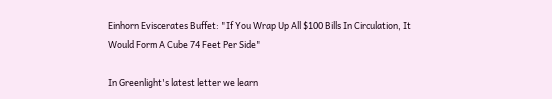Einhorn Eviscerates Buffet: "If You Wrap Up All $100 Bills In Circulation, It Would Form A Cube 74 Feet Per Side"

In Greenlight's latest letter we learn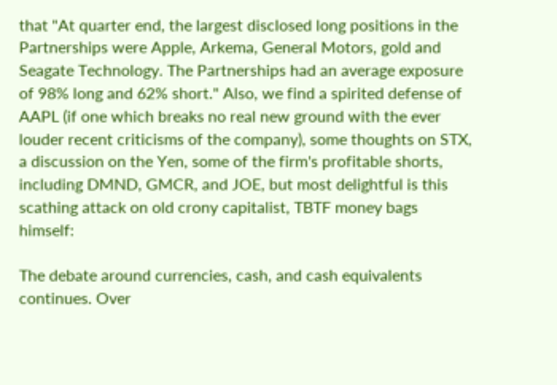that "At quarter end, the largest disclosed long positions in the Partnerships were Apple, Arkema, General Motors, gold and Seagate Technology. The Partnerships had an average exposure of 98% long and 62% short." Also, we find a spirited defense of AAPL (if one which breaks no real new ground with the ever louder recent criticisms of the company), some thoughts on STX, a discussion on the Yen, some of the firm's profitable shorts, including DMND, GMCR, and JOE, but most delightful is this scathing attack on old crony capitalist, TBTF money bags himself:

The debate around currencies, cash, and cash equivalents continues. Over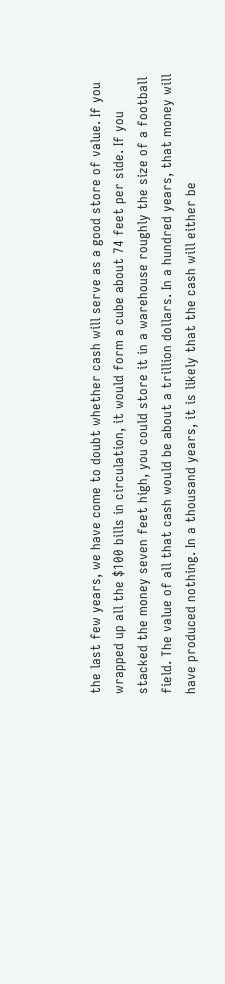the last few years, we have come to doubt whether cash will serve as a good store of value. If you wrapped up all the $100 bills in circulation, it would form a cube about 74 feet per side. If you stacked the money seven feet high, you could store it in a warehouse roughly the size of a football field. The value of all that cash would be about a trillion dollars. In a hundred years, that money will have produced nothing. In a thousand years, it is likely that the cash will either be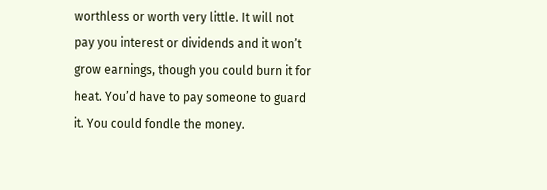worthless or worth very little. It will not pay you interest or dividends and it won’t grow earnings, though you could burn it for heat. You’d have to pay someone to guard it. You could fondle the money.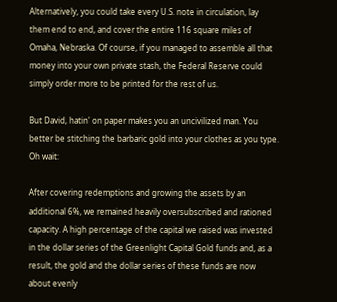Alternatively, you could take every U.S. note in circulation, lay them end to end, and cover the entire 116 square miles of Omaha, Nebraska. Of course, if you managed to assemble all that money into your own private stash, the Federal Reserve could simply order more to be printed for the rest of us.

But David, hatin' on paper makes you an uncivilized man. You better be stitching the barbaric gold into your clothes as you type. Oh wait:

After covering redemptions and growing the assets by an additional 6%, we remained heavily oversubscribed and rationed capacity. A high percentage of the capital we raised was invested in the dollar series of the Greenlight Capital Gold funds and, as a result, the gold and the dollar series of these funds are now about evenly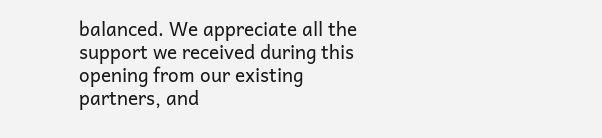balanced. We appreciate all the support we received during this opening from our existing partners, and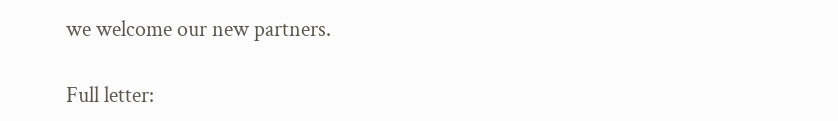we welcome our new partners.

Full letter: